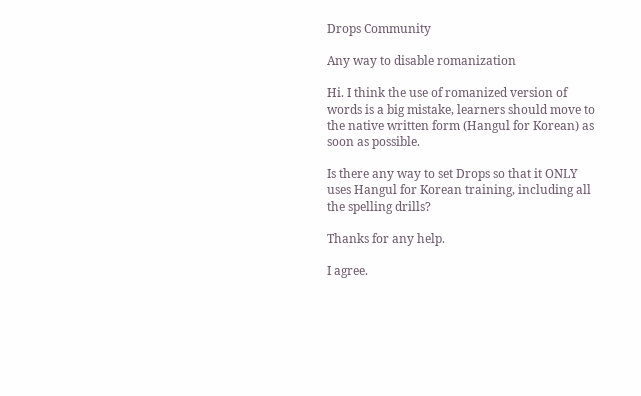Drops Community

Any way to disable romanization

Hi. I think the use of romanized version of words is a big mistake, learners should move to the native written form (Hangul for Korean) as soon as possible.

Is there any way to set Drops so that it ONLY uses Hangul for Korean training, including all the spelling drills?

Thanks for any help.

I agree.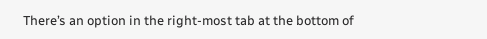There’s an option in the right-most tab at the bottom of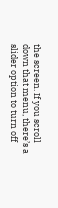the screen. If you scroll down that menu, there’s a slider option to turn off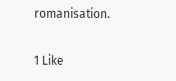romanisation.

1 Like